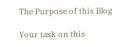The Purpose of this Blog

Your task on this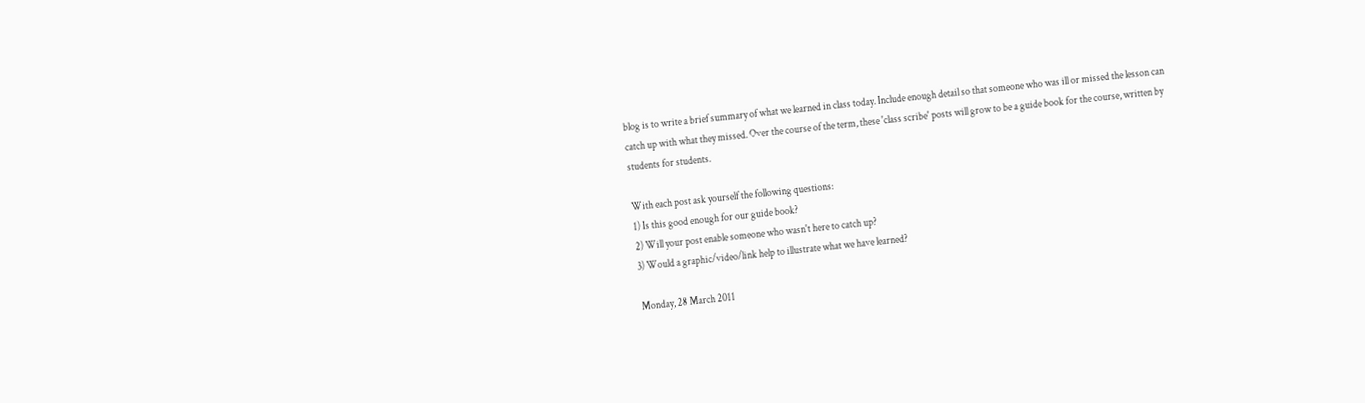blog is to write a brief summary of what we learned in class today. Include enough detail so that someone who was ill or missed the lesson can catch up with what they missed. Over the course of the term, these 'class scribe' posts will grow to be a guide book for the course, written by students for students.

With each post ask yourself the following questions:
1) Is this good enough for our guide book?
2) Will your post enable someone who wasn't here to catch up?
3) Would a graphic/video/link help to illustrate what we have learned?

Monday, 28 March 2011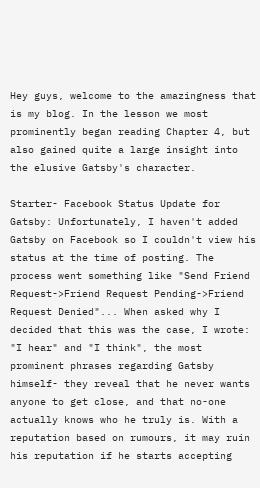Hey guys, welcome to the amazingness that is my blog. In the lesson we most prominently began reading Chapter 4, but also gained quite a large insight into the elusive Gatsby's character.

Starter- Facebook Status Update for Gatsby: Unfortunately, I haven't added Gatsby on Facebook so I couldn't view his status at the time of posting. The process went something like "Send Friend Request->Friend Request Pending->Friend Request Denied"... When asked why I decided that this was the case, I wrote: "I hear" and "I think", the most prominent phrases regarding Gatsby himself- they reveal that he never wants anyone to get close, and that no-one actually knows who he truly is. With a reputation based on rumours, it may ruin his reputation if he starts accepting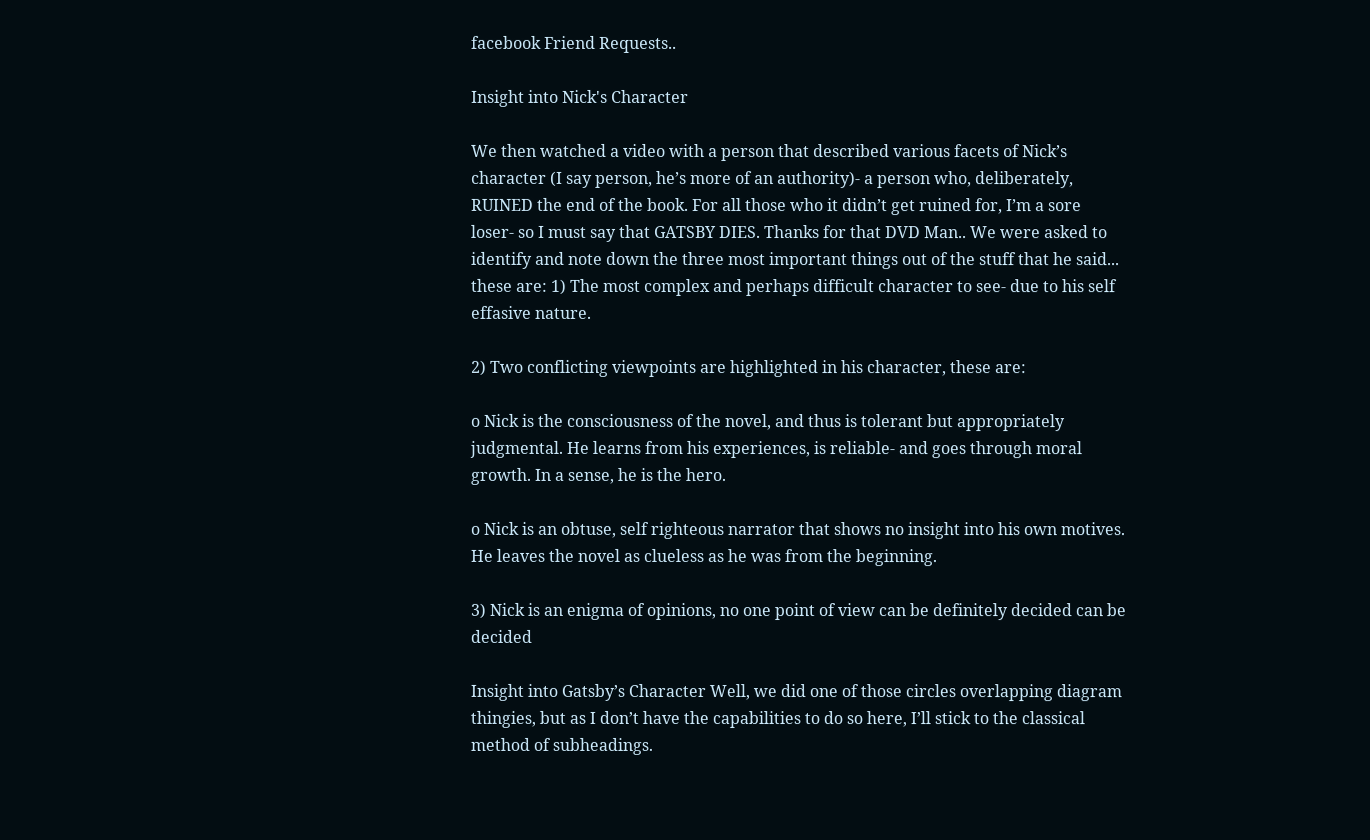facebook Friend Requests..

Insight into Nick's Character

We then watched a video with a person that described various facets of Nick’s character (I say person, he’s more of an authority)- a person who, deliberately, RUINED the end of the book. For all those who it didn’t get ruined for, I’m a sore loser- so I must say that GATSBY DIES. Thanks for that DVD Man.. We were asked to identify and note down the three most important things out of the stuff that he said... these are: 1) The most complex and perhaps difficult character to see- due to his self effasive nature.

2) Two conflicting viewpoints are highlighted in his character, these are:

o Nick is the consciousness of the novel, and thus is tolerant but appropriately judgmental. He learns from his experiences, is reliable- and goes through moral growth. In a sense, he is the hero.

o Nick is an obtuse, self righteous narrator that shows no insight into his own motives. He leaves the novel as clueless as he was from the beginning.

3) Nick is an enigma of opinions, no one point of view can be definitely decided can be decided

Insight into Gatsby’s Character Well, we did one of those circles overlapping diagram thingies, but as I don’t have the capabilities to do so here, I’ll stick to the classical method of subheadings.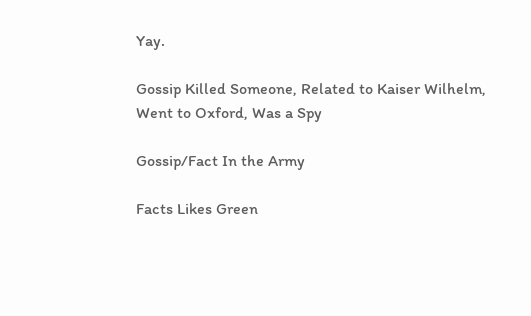Yay.

Gossip Killed Someone, Related to Kaiser Wilhelm, Went to Oxford, Was a Spy

Gossip/Fact In the Army

Facts Likes Green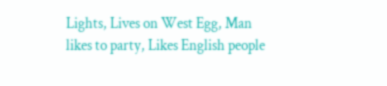Lights, Lives on West Egg, Man likes to party, Likes English people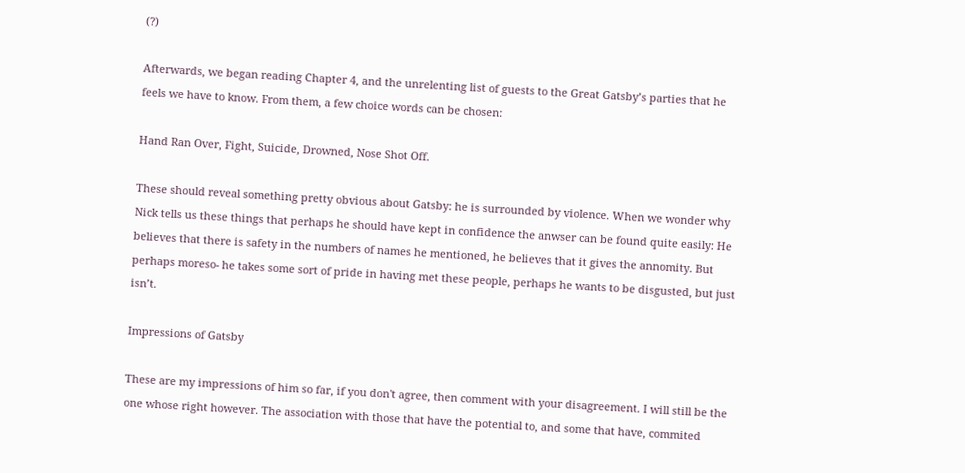(?)

Afterwards, we began reading Chapter 4, and the unrelenting list of guests to the Great Gatsby’s parties that he feels we have to know. From them, a few choice words can be chosen:

Hand Ran Over, Fight, Suicide, Drowned, Nose Shot Off.

These should reveal something pretty obvious about Gatsby: he is surrounded by violence. When we wonder why Nick tells us these things that perhaps he should have kept in confidence the anwser can be found quite easily: He believes that there is safety in the numbers of names he mentioned, he believes that it gives the annomity. But perhaps moreso- he takes some sort of pride in having met these people, perhaps he wants to be disgusted, but just isn’t.

Impressions of Gatsby

These are my impressions of him so far, if you don't agree, then comment with your disagreement. I will still be the one whose right however. The association with those that have the potential to, and some that have, commited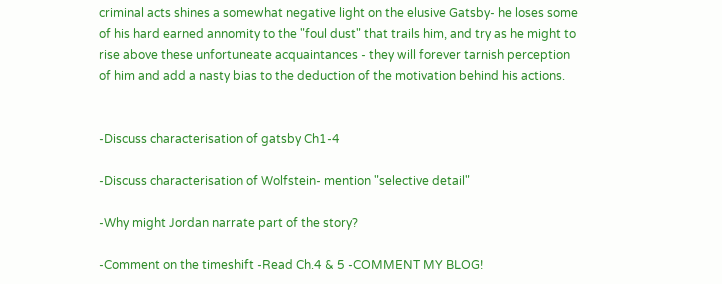criminal acts shines a somewhat negative light on the elusive Gatsby- he loses some of his hard earned annomity to the "foul dust" that trails him, and try as he might to rise above these unfortuneate acquaintances - they will forever tarnish perception of him and add a nasty bias to the deduction of the motivation behind his actions.


-Discuss characterisation of gatsby Ch1-4

-Discuss characterisation of Wolfstein- mention "selective detail"

-Why might Jordan narrate part of the story?

-Comment on the timeshift -Read Ch.4 & 5 -COMMENT MY BLOG!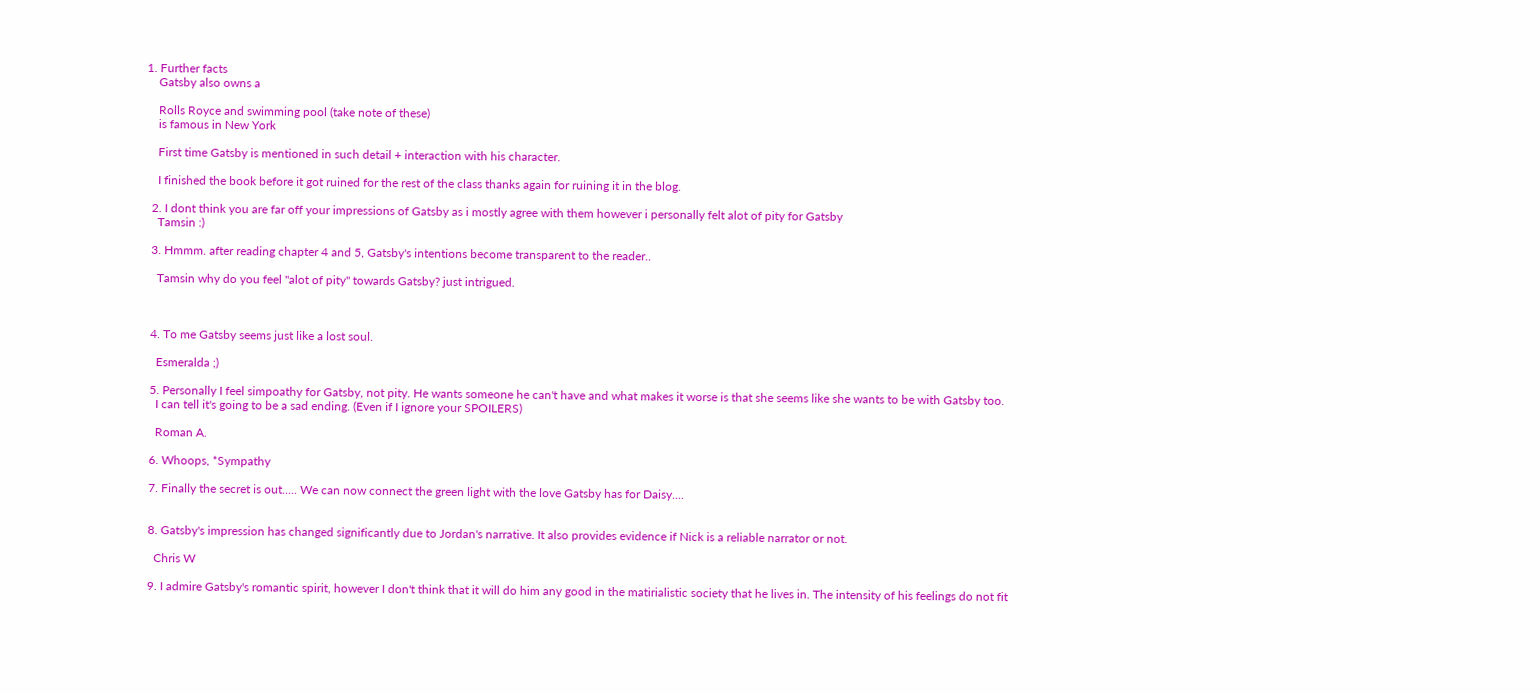1. Further facts
    Gatsby also owns a

    Rolls Royce and swimming pool (take note of these)
    is famous in New York

    First time Gatsby is mentioned in such detail + interaction with his character.

    I finished the book before it got ruined for the rest of the class thanks again for ruining it in the blog.

  2. I dont think you are far off your impressions of Gatsby as i mostly agree with them however i personally felt alot of pity for Gatsby
    Tamsin :)

  3. Hmmm. after reading chapter 4 and 5, Gatsby's intentions become transparent to the reader..

    Tamsin why do you feel "alot of pity" towards Gatsby? just intrigued.



  4. To me Gatsby seems just like a lost soul.

    Esmeralda ;)

  5. Personally I feel simpoathy for Gatsby, not pity. He wants someone he can't have and what makes it worse is that she seems like she wants to be with Gatsby too.
    I can tell it's going to be a sad ending. (Even if I ignore your SPOILERS)

    Roman A.

  6. Whoops, *Sympathy

  7. Finally the secret is out..... We can now connect the green light with the love Gatsby has for Daisy....


  8. Gatsby's impression has changed significantly due to Jordan's narrative. It also provides evidence if Nick is a reliable narrator or not.

    Chris W

  9. I admire Gatsby's romantic spirit, however I don't think that it will do him any good in the matirialistic society that he lives in. The intensity of his feelings do not fit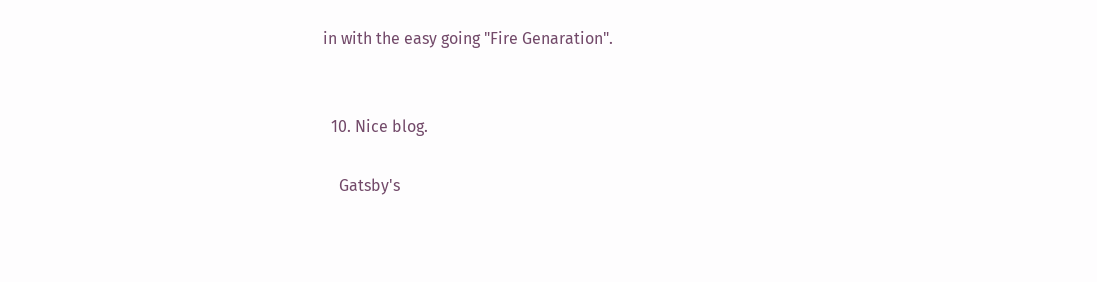in with the easy going "Fire Genaration".


  10. Nice blog.

    Gatsby's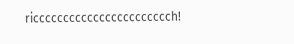riccccccccccccccccccccccch!